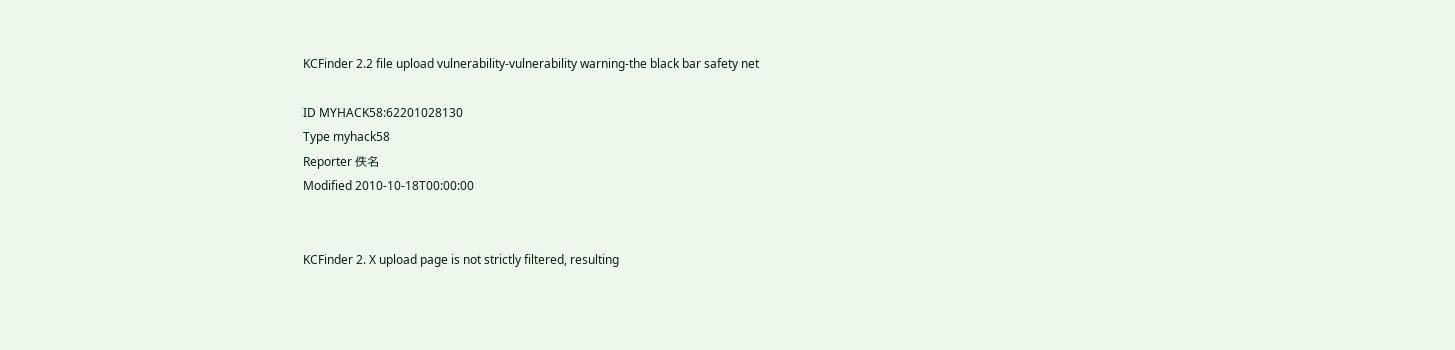KCFinder 2.2 file upload vulnerability-vulnerability warning-the black bar safety net

ID MYHACK58:62201028130
Type myhack58
Reporter 佚名
Modified 2010-10-18T00:00:00


KCFinder 2. X upload page is not strictly filtered, resulting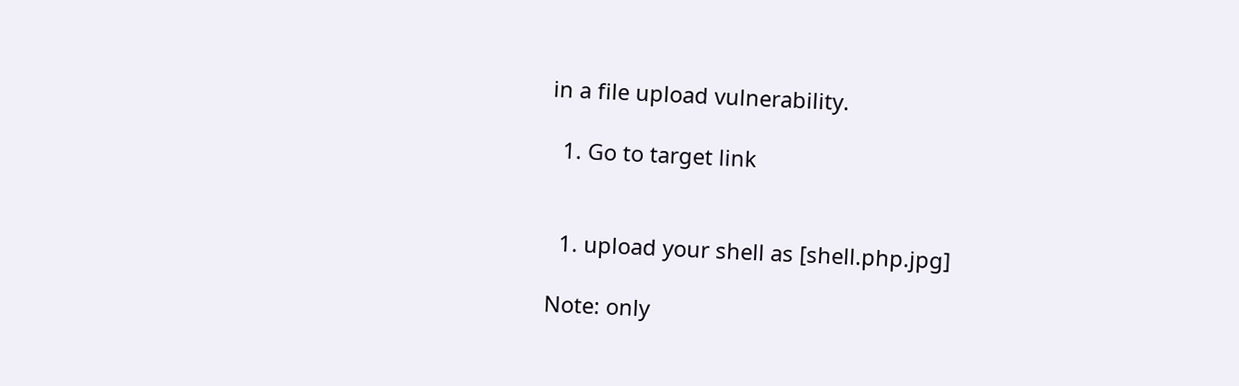in a file upload vulnerability.

  1. Go to target link


  1. upload your shell as [shell.php.jpg]

Note: only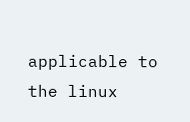applicable to the linux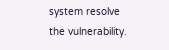system resolve the vulnerability.